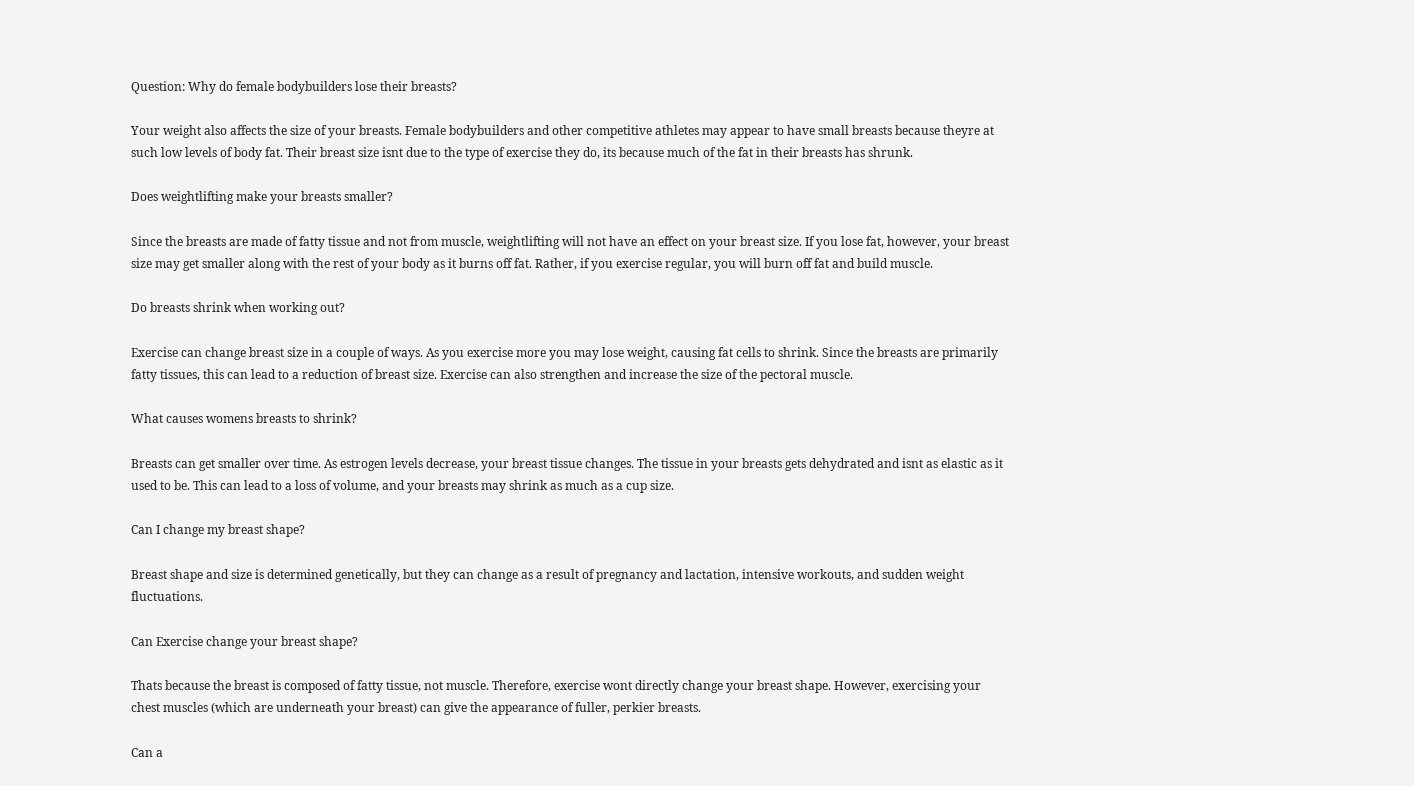Question: Why do female bodybuilders lose their breasts?

Your weight also affects the size of your breasts. Female bodybuilders and other competitive athletes may appear to have small breasts because theyre at such low levels of body fat. Their breast size isnt due to the type of exercise they do, its because much of the fat in their breasts has shrunk.

Does weightlifting make your breasts smaller?

Since the breasts are made of fatty tissue and not from muscle, weightlifting will not have an effect on your breast size. If you lose fat, however, your breast size may get smaller along with the rest of your body as it burns off fat. Rather, if you exercise regular, you will burn off fat and build muscle.

Do breasts shrink when working out?

Exercise can change breast size in a couple of ways. As you exercise more you may lose weight, causing fat cells to shrink. Since the breasts are primarily fatty tissues, this can lead to a reduction of breast size. Exercise can also strengthen and increase the size of the pectoral muscle.

What causes womens breasts to shrink?

Breasts can get smaller over time. As estrogen levels decrease, your breast tissue changes. The tissue in your breasts gets dehydrated and isnt as elastic as it used to be. This can lead to a loss of volume, and your breasts may shrink as much as a cup size.

Can I change my breast shape?

Breast shape and size is determined genetically, but they can change as a result of pregnancy and lactation, intensive workouts, and sudden weight fluctuations.

Can Exercise change your breast shape?

Thats because the breast is composed of fatty tissue, not muscle. Therefore, exercise wont directly change your breast shape. However, exercising your chest muscles (which are underneath your breast) can give the appearance of fuller, perkier breasts.

Can a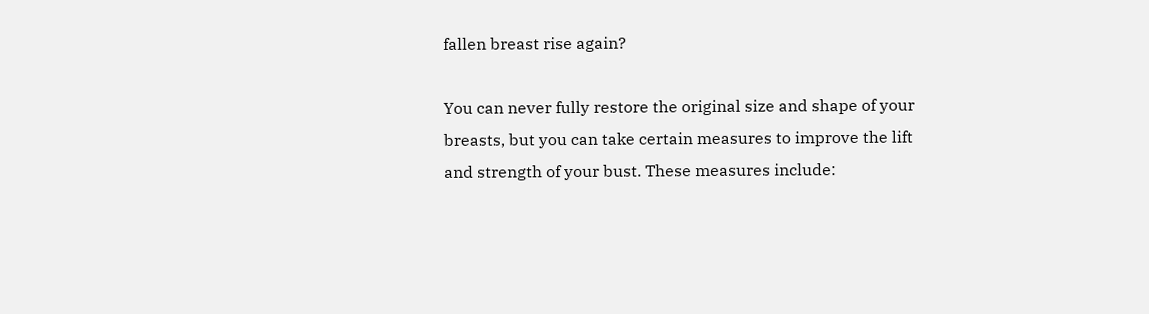fallen breast rise again?

You can never fully restore the original size and shape of your breasts, but you can take certain measures to improve the lift and strength of your bust. These measures include: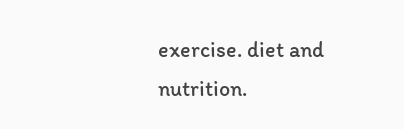exercise. diet and nutrition.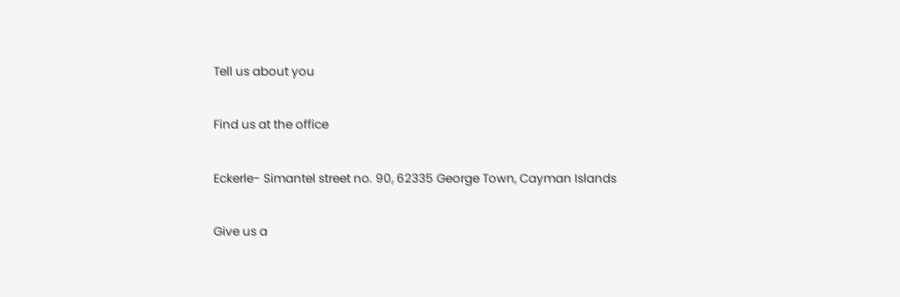Tell us about you

Find us at the office

Eckerle- Simantel street no. 90, 62335 George Town, Cayman Islands

Give us a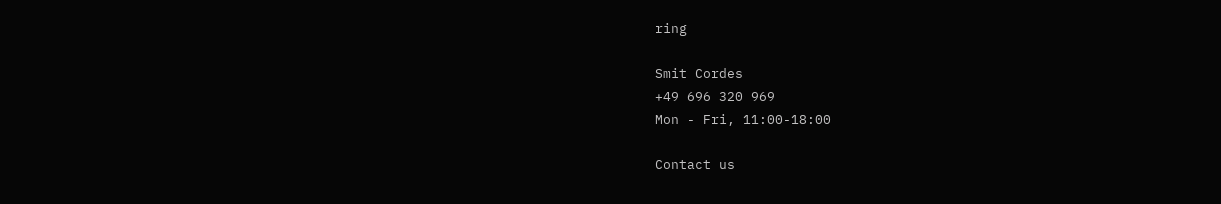ring

Smit Cordes
+49 696 320 969
Mon - Fri, 11:00-18:00

Contact us